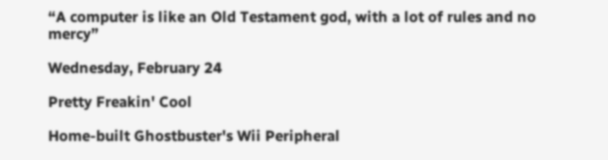“A computer is like an Old Testament god, with a lot of rules and no mercy”

Wednesday, February 24

Pretty Freakin' Cool

Home-built Ghostbuster's Wii Peripheral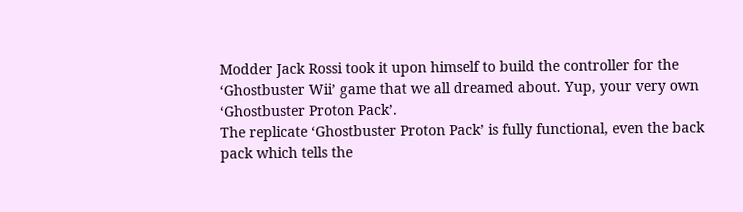Modder Jack Rossi took it upon himself to build the controller for the ‘Ghostbuster Wii’ game that we all dreamed about. Yup, your very own ‘Ghostbuster Proton Pack’.
The replicate ‘Ghostbuster Proton Pack’ is fully functional, even the back pack which tells the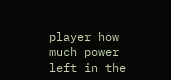player how much power left in the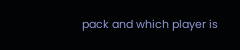pack and which player is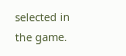selected in the game.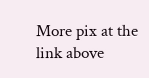More pix at the link above